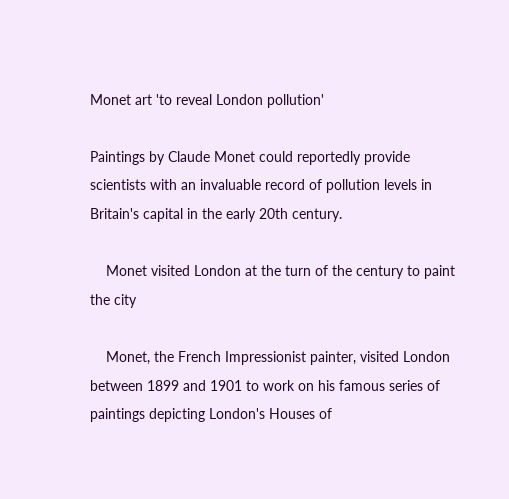Monet art 'to reveal London pollution'

Paintings by Claude Monet could reportedly provide scientists with an invaluable record of pollution levels in Britain's capital in the early 20th century.

    Monet visited London at the turn of the century to paint the city

    Monet, the French Impressionist painter, visited London between 1899 and 1901 to work on his famous series of paintings depicting London's Houses of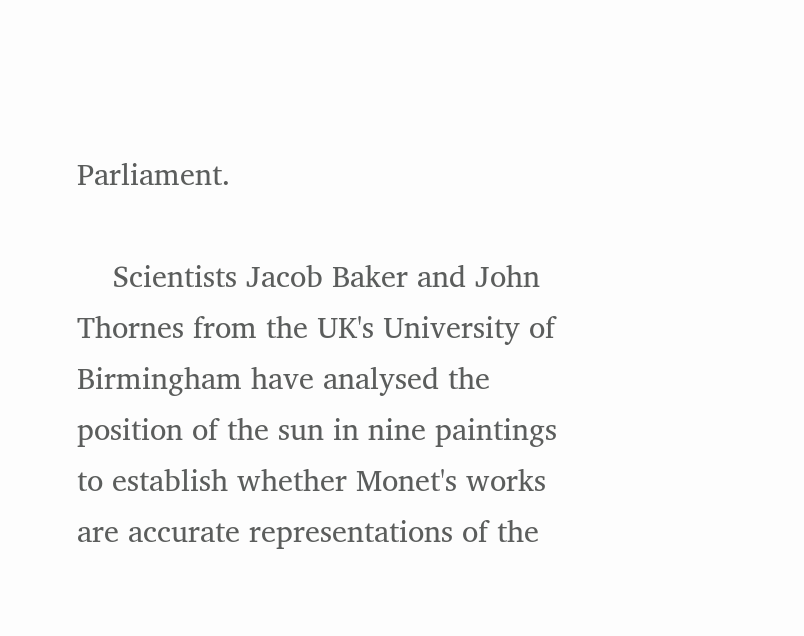Parliament.

    Scientists Jacob Baker and John Thornes from the UK's University of Birmingham have analysed the position of the sun in nine paintings to establish whether Monet's works are accurate representations of the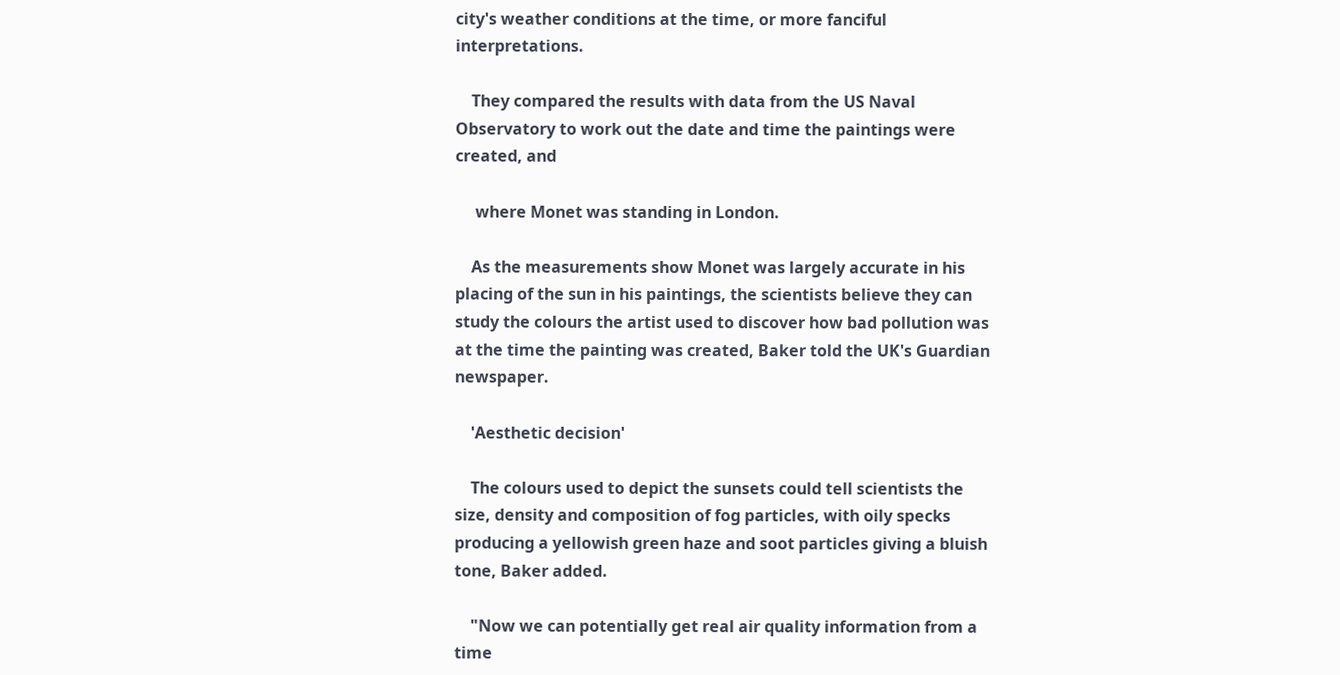city's weather conditions at the time, or more fanciful interpretations.

    They compared the results with data from the US Naval Observatory to work out the date and time the paintings were created, and

     where Monet was standing in London.

    As the measurements show Monet was largely accurate in his placing of the sun in his paintings, the scientists believe they can study the colours the artist used to discover how bad pollution was at the time the painting was created, Baker told the UK's Guardian newspaper.

    'Aesthetic decision'

    The colours used to depict the sunsets could tell scientists the size, density and composition of fog particles, with oily specks producing a yellowish green haze and soot particles giving a bluish tone, Baker added.

    "Now we can potentially get real air quality information from a time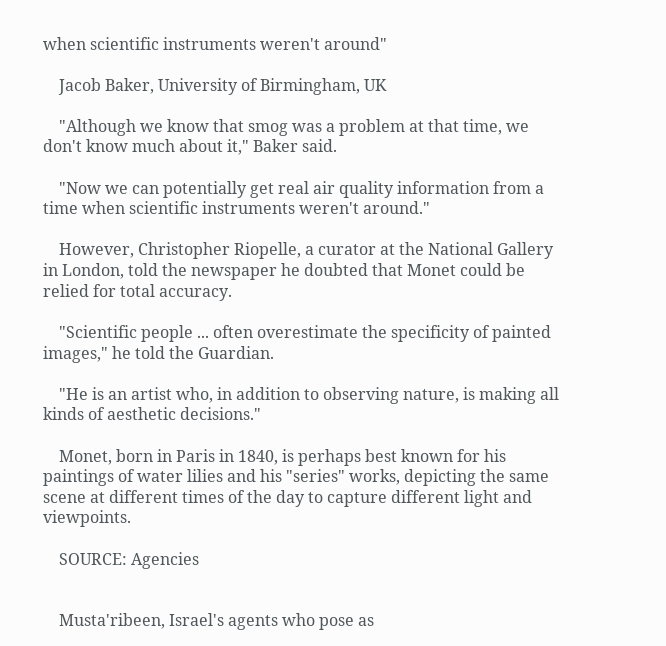when scientific instruments weren't around"

    Jacob Baker, University of Birmingham, UK

    "Although we know that smog was a problem at that time, we don't know much about it," Baker said.

    "Now we can potentially get real air quality information from a time when scientific instruments weren't around."

    However, Christopher Riopelle, a curator at the National Gallery in London, told the newspaper he doubted that Monet could be relied for total accuracy.

    "Scientific people ... often overestimate the specificity of painted images," he told the Guardian.

    "He is an artist who, in addition to observing nature, is making all kinds of aesthetic decisions."

    Monet, born in Paris in 1840, is perhaps best known for his paintings of water lilies and his "series" works, depicting the same scene at different times of the day to capture different light and viewpoints.

    SOURCE: Agencies


    Musta'ribeen, Israel's agents who pose as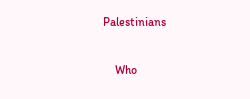Palestinians

    Who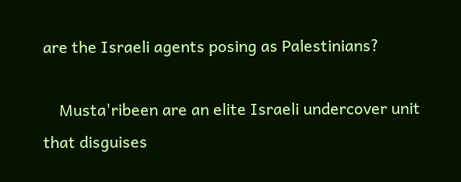are the Israeli agents posing as Palestinians?

    Musta'ribeen are an elite Israeli undercover unit that disguises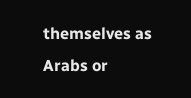themselves as Arabs or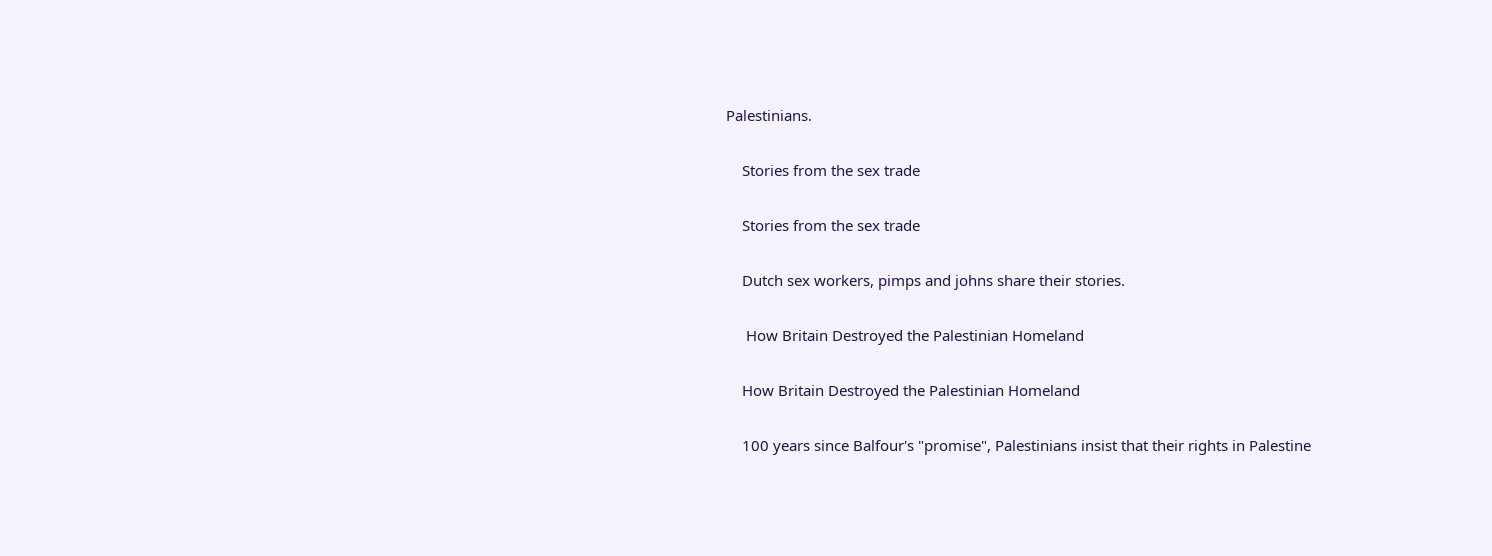Palestinians.

    Stories from the sex trade

    Stories from the sex trade

    Dutch sex workers, pimps and johns share their stories.

     How Britain Destroyed the Palestinian Homeland

    How Britain Destroyed the Palestinian Homeland

    100 years since Balfour's "promise", Palestinians insist that their rights in Palestine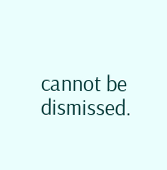cannot be dismissed.